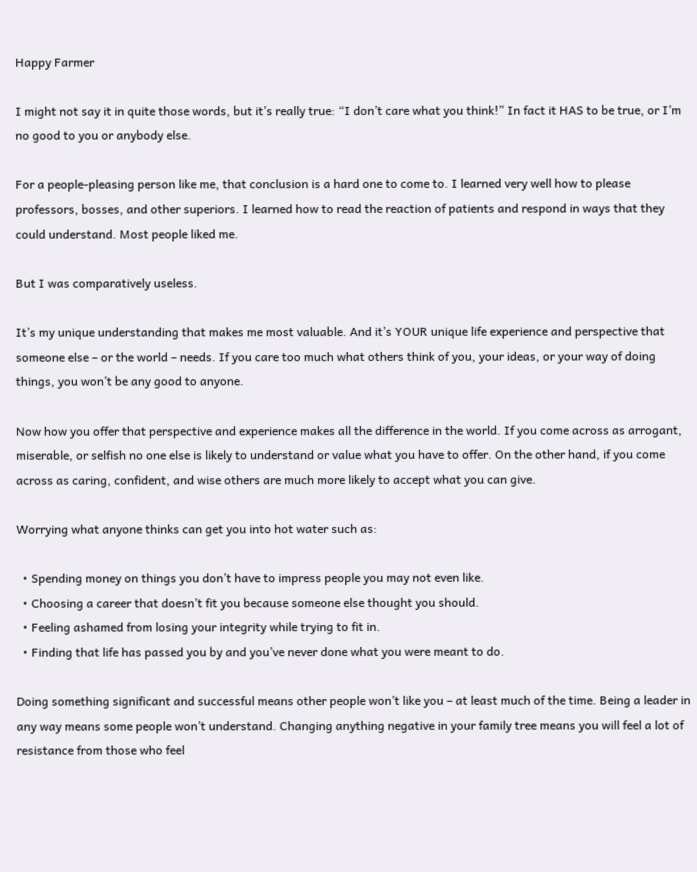Happy Farmer

I might not say it in quite those words, but it’s really true: “I don’t care what you think!” In fact it HAS to be true, or I’m no good to you or anybody else.

For a people-pleasing person like me, that conclusion is a hard one to come to. I learned very well how to please professors, bosses, and other superiors. I learned how to read the reaction of patients and respond in ways that they could understand. Most people liked me.

But I was comparatively useless.

It’s my unique understanding that makes me most valuable. And it’s YOUR unique life experience and perspective that someone else – or the world – needs. If you care too much what others think of you, your ideas, or your way of doing things, you won’t be any good to anyone.

Now how you offer that perspective and experience makes all the difference in the world. If you come across as arrogant, miserable, or selfish no one else is likely to understand or value what you have to offer. On the other hand, if you come across as caring, confident, and wise others are much more likely to accept what you can give.

Worrying what anyone thinks can get you into hot water such as:

  • Spending money on things you don’t have to impress people you may not even like.
  • Choosing a career that doesn’t fit you because someone else thought you should.
  • Feeling ashamed from losing your integrity while trying to fit in.
  • Finding that life has passed you by and you’ve never done what you were meant to do.

Doing something significant and successful means other people won’t like you – at least much of the time. Being a leader in any way means some people won’t understand. Changing anything negative in your family tree means you will feel a lot of resistance from those who feel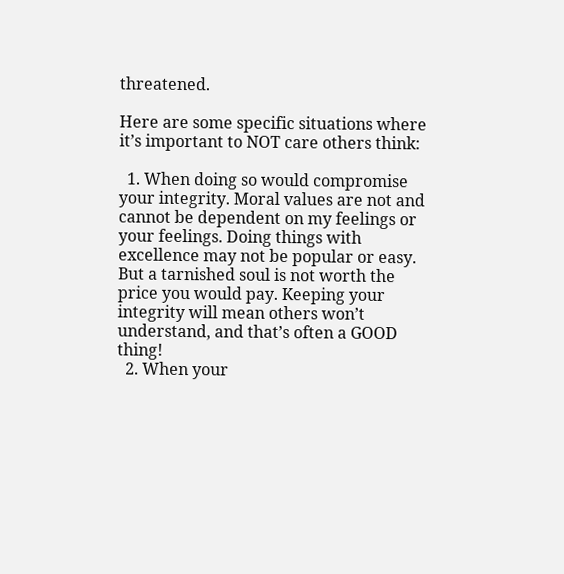threatened.

Here are some specific situations where it’s important to NOT care others think:

  1. When doing so would compromise your integrity. Moral values are not and cannot be dependent on my feelings or your feelings. Doing things with excellence may not be popular or easy. But a tarnished soul is not worth the price you would pay. Keeping your integrity will mean others won’t understand, and that’s often a GOOD thing!
  2. When your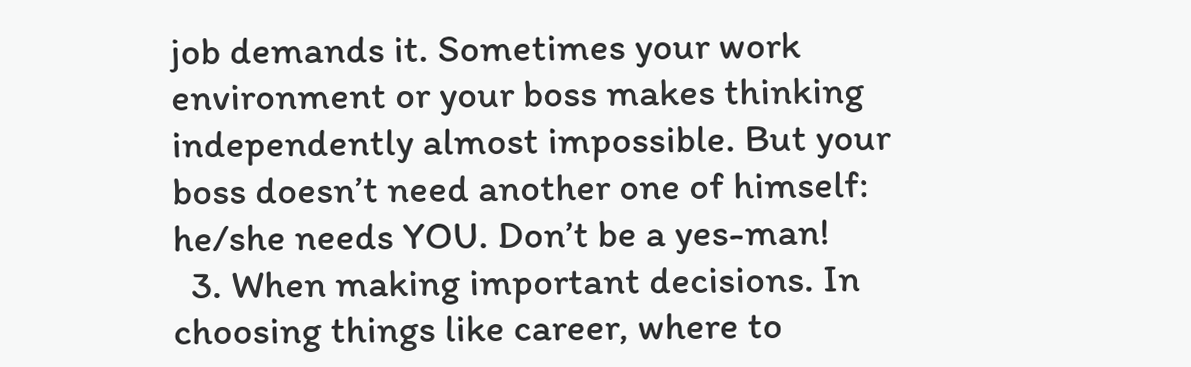job demands it. Sometimes your work environment or your boss makes thinking independently almost impossible. But your boss doesn’t need another one of himself: he/she needs YOU. Don’t be a yes-man!
  3. When making important decisions. In choosing things like career, where to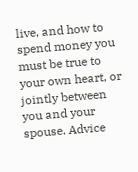live, and how to spend money you must be true to your own heart, or jointly between you and your spouse. Advice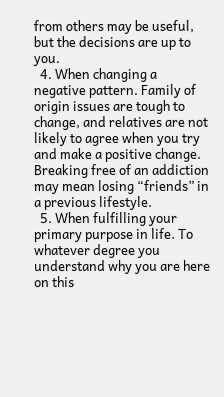from others may be useful, but the decisions are up to you.
  4. When changing a negative pattern. Family of origin issues are tough to change, and relatives are not likely to agree when you try and make a positive change. Breaking free of an addiction may mean losing “friends” in a previous lifestyle.
  5. When fulfilling your primary purpose in life. To whatever degree you understand why you are here on this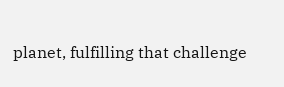planet, fulfilling that challenge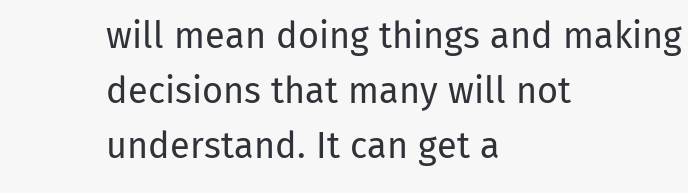will mean doing things and making decisions that many will not understand. It can get a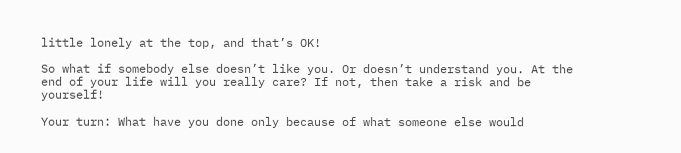little lonely at the top, and that’s OK!

So what if somebody else doesn’t like you. Or doesn’t understand you. At the end of your life will you really care? If not, then take a risk and be yourself!

Your turn: What have you done only because of what someone else would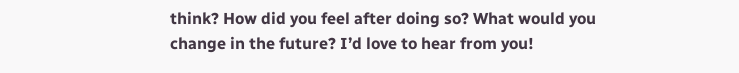think? How did you feel after doing so? What would you change in the future? I’d love to hear from you!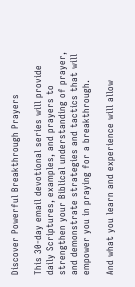Discover Powerful Breakthrough Prayers

This 30-day email devotional series will provide daily Scriptures, examples, and prayers to strengthen your Biblical understanding of prayer, and demonstrate strategies and tactics that will empower you in praying for a breakthrough.

And what you learn and experience will allow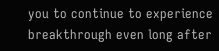you to continue to experience breakthrough even long after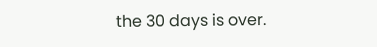the 30 days is over.